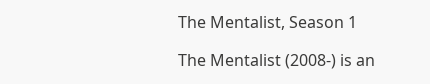The Mentalist, Season 1

The Mentalist (2008-) is an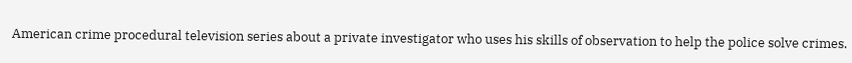American crime procedural television series about a private investigator who uses his skills of observation to help the police solve crimes.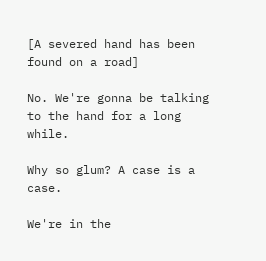[A severed hand has been found on a road]

No. We're gonna be talking to the hand for a long while.

Why so glum? A case is a case.

We're in the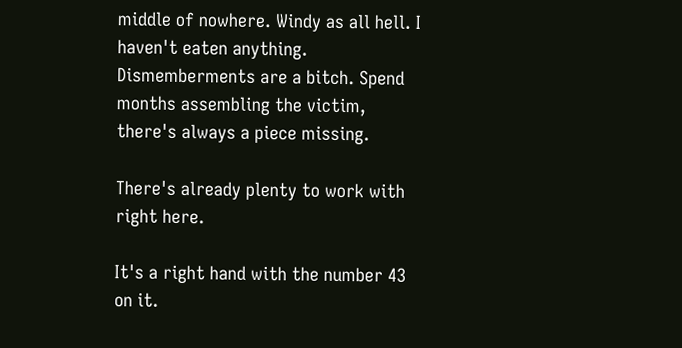middle of nowhere. Windy as all hell. I haven't eaten anything. Dismemberments are a bitch. Spend months assembling the victim, there's always a piece missing.

There's already plenty to work with right here.

It's a right hand with the number 43 on it.